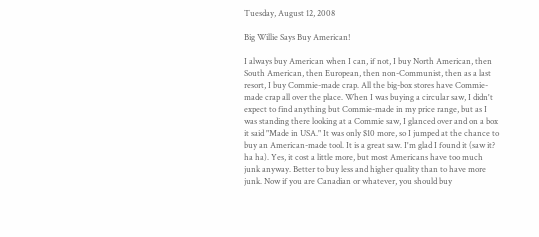Tuesday, August 12, 2008

Big Willie Says Buy American!

I always buy American when I can, if not, I buy North American, then South American, then European, then non-Communist, then as a last resort, I buy Commie-made crap. All the big-box stores have Commie-made crap all over the place. When I was buying a circular saw, I didn't expect to find anything but Commie-made in my price range, but as I was standing there looking at a Commie saw, I glanced over and on a box it said "Made in USA." It was only $10 more, so I jumped at the chance to buy an American-made tool. It is a great saw. I'm glad I found it (saw it? ha ha). Yes, it cost a little more, but most Americans have too much junk anyway. Better to buy less and higher quality than to have more junk. Now if you are Canadian or whatever, you should buy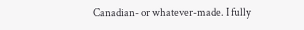Canadian- or whatever-made. I fully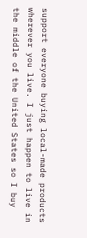support everyone buying local-made products wherever you live. I just happen to live in the middle of the United States so I buy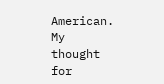American. My thought for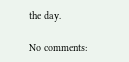the day.

No comments: